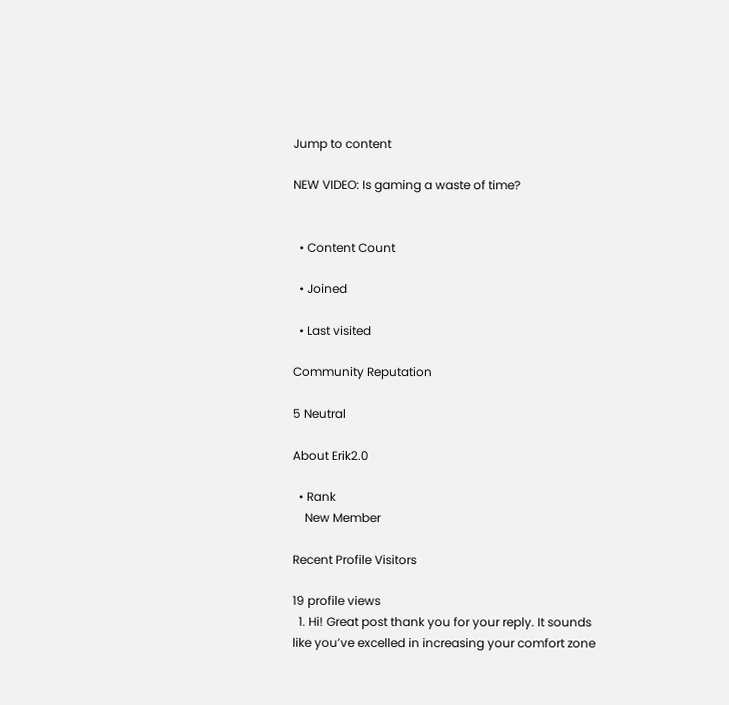Jump to content

NEW VIDEO: Is gaming a waste of time?


  • Content Count

  • Joined

  • Last visited

Community Reputation

5 Neutral

About Erik2.0

  • Rank
    New Member

Recent Profile Visitors

19 profile views
  1. Hi! Great post thank you for your reply. It sounds like you’ve excelled in increasing your comfort zone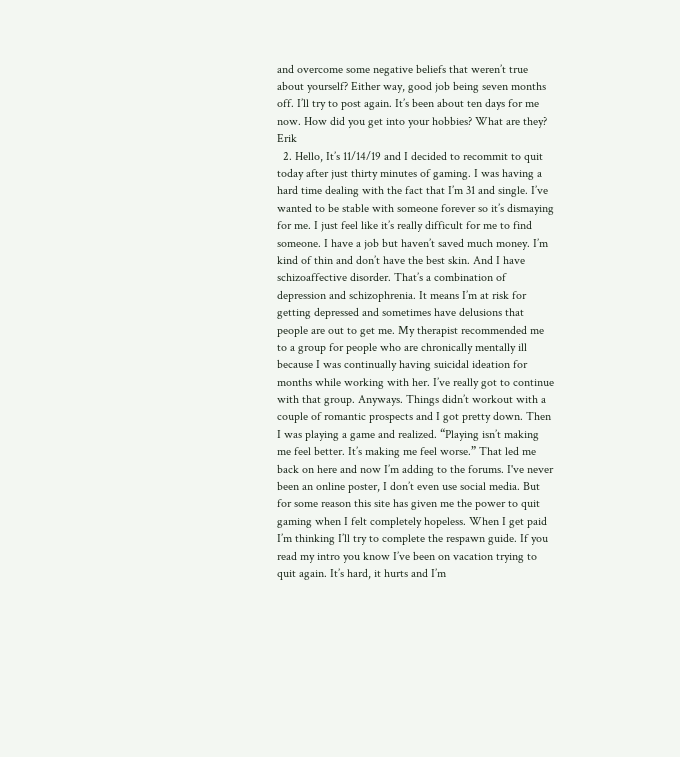and overcome some negative beliefs that weren’t true about yourself? Either way, good job being seven months off. I’ll try to post again. It’s been about ten days for me now. How did you get into your hobbies? What are they? Erik
  2. Hello, It’s 11/14/19 and I decided to recommit to quit today after just thirty minutes of gaming. I was having a hard time dealing with the fact that I’m 31 and single. I’ve wanted to be stable with someone forever so it’s dismaying for me. I just feel like it’s really difficult for me to find someone. I have a job but haven’t saved much money. I’m kind of thin and don’t have the best skin. And I have schizoaffective disorder. That’s a combination of depression and schizophrenia. It means I’m at risk for getting depressed and sometimes have delusions that people are out to get me. My therapist recommended me to a group for people who are chronically mentally ill because I was continually having suicidal ideation for months while working with her. I’ve really got to continue with that group. Anyways. Things didn’t workout with a couple of romantic prospects and I got pretty down. Then I was playing a game and realized. “Playing isn’t making me feel better. It’s making me feel worse.” That led me back on here and now I’m adding to the forums. I've never been an online poster, I don’t even use social media. But for some reason this site has given me the power to quit gaming when I felt completely hopeless. When I get paid I’m thinking I’ll try to complete the respawn guide. If you read my intro you know I’ve been on vacation trying to quit again. It’s hard, it hurts and I’m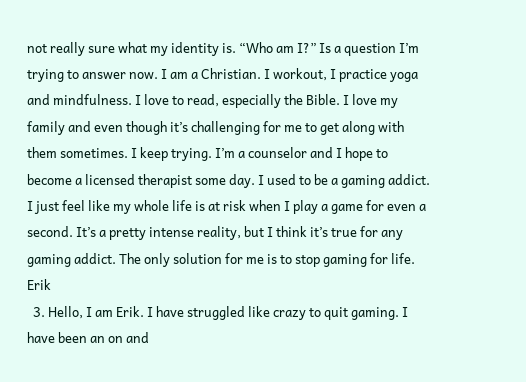not really sure what my identity is. “Who am I?” Is a question I’m trying to answer now. I am a Christian. I workout, I practice yoga and mindfulness. I love to read, especially the Bible. I love my family and even though it’s challenging for me to get along with them sometimes. I keep trying. I’m a counselor and I hope to become a licensed therapist some day. I used to be a gaming addict. I just feel like my whole life is at risk when I play a game for even a second. It’s a pretty intense reality, but I think it’s true for any gaming addict. The only solution for me is to stop gaming for life. Erik
  3. Hello, I am Erik. I have struggled like crazy to quit gaming. I have been an on and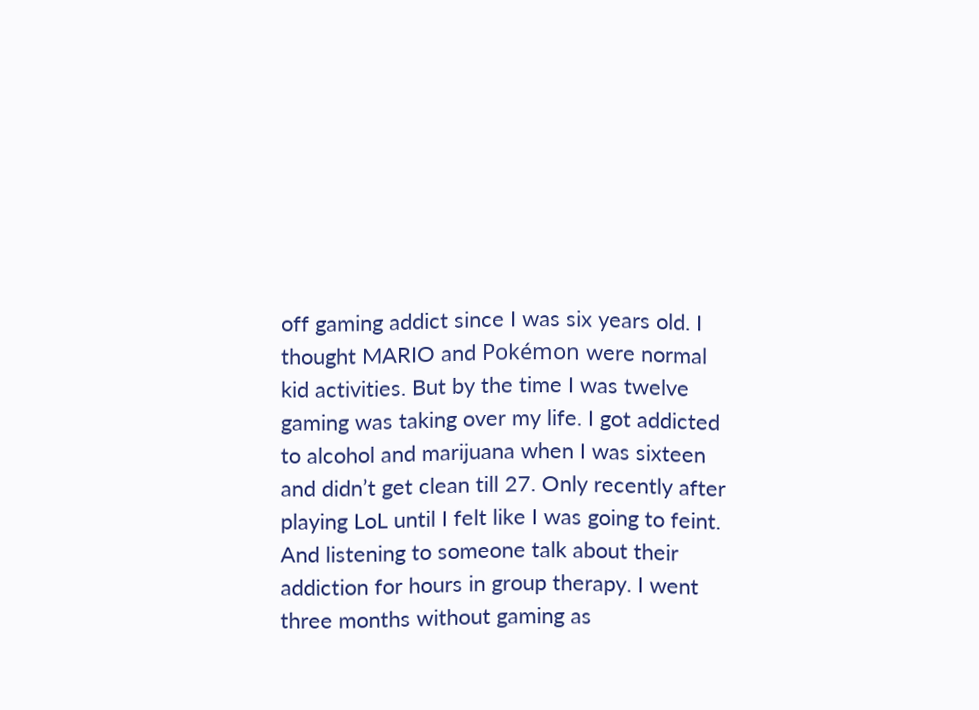off gaming addict since I was six years old. I thought MARIO and Pokémon were normal kid activities. But by the time I was twelve gaming was taking over my life. I got addicted to alcohol and marijuana when I was sixteen and didn’t get clean till 27. Only recently after playing LoL until I felt like I was going to feint. And listening to someone talk about their addiction for hours in group therapy. I went three months without gaming as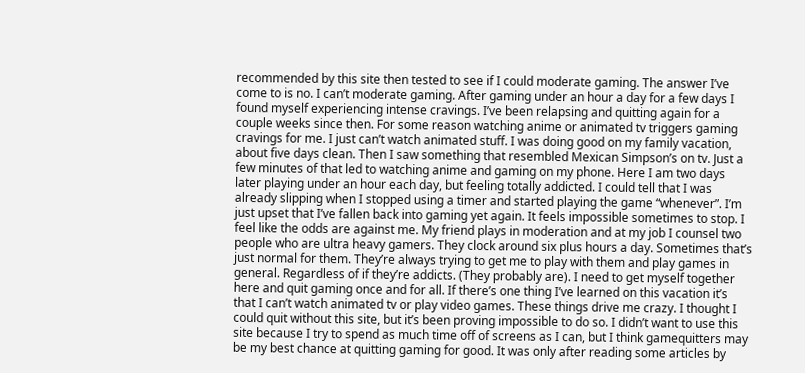recommended by this site then tested to see if I could moderate gaming. The answer I’ve come to is no. I can’t moderate gaming. After gaming under an hour a day for a few days I found myself experiencing intense cravings. I’ve been relapsing and quitting again for a couple weeks since then. For some reason watching anime or animated tv triggers gaming cravings for me. I just can’t watch animated stuff. I was doing good on my family vacation, about five days clean. Then I saw something that resembled Mexican Simpson’s on tv. Just a few minutes of that led to watching anime and gaming on my phone. Here I am two days later playing under an hour each day, but feeling totally addicted. I could tell that I was already slipping when I stopped using a timer and started playing the game “whenever”. I’m just upset that I’ve fallen back into gaming yet again. It feels impossible sometimes to stop. I feel like the odds are against me. My friend plays in moderation and at my job I counsel two people who are ultra heavy gamers. They clock around six plus hours a day. Sometimes that’s just normal for them. They’re always trying to get me to play with them and play games in general. Regardless of if they’re addicts. (They probably are). I need to get myself together here and quit gaming once and for all. If there’s one thing I’ve learned on this vacation it’s that I can’t watch animated tv or play video games. These things drive me crazy. I thought I could quit without this site, but it’s been proving impossible to do so. I didn’t want to use this site because I try to spend as much time off of screens as I can, but I think gamequitters may be my best chance at quitting gaming for good. It was only after reading some articles by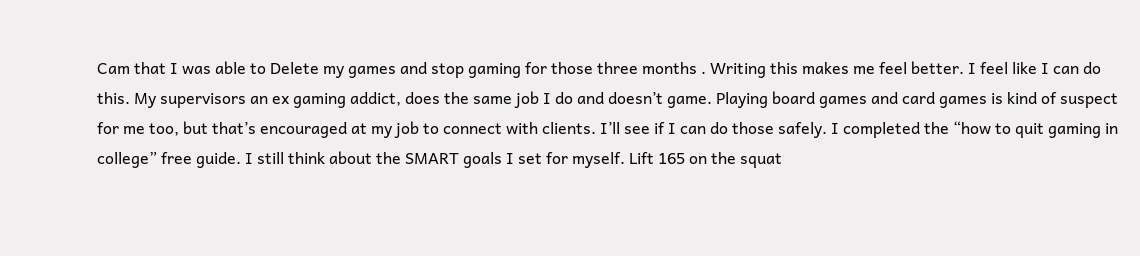Cam that I was able to Delete my games and stop gaming for those three months . Writing this makes me feel better. I feel like I can do this. My supervisors an ex gaming addict, does the same job I do and doesn’t game. Playing board games and card games is kind of suspect for me too, but that’s encouraged at my job to connect with clients. I’ll see if I can do those safely. I completed the “how to quit gaming in college” free guide. I still think about the SMART goals I set for myself. Lift 165 on the squat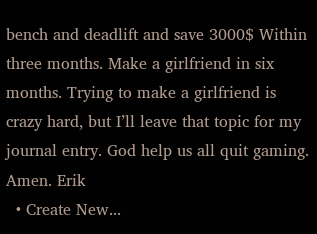bench and deadlift and save 3000$ Within three months. Make a girlfriend in six months. Trying to make a girlfriend is crazy hard, but I’ll leave that topic for my journal entry. God help us all quit gaming. Amen. Erik
  • Create New...